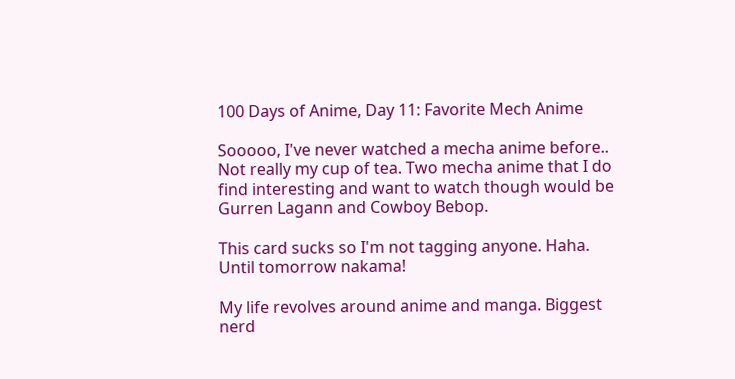100 Days of Anime, Day 11: Favorite Mech Anime

Sooooo, I've never watched a mecha anime before.. Not really my cup of tea. Two mecha anime that I do find interesting and want to watch though would be Gurren Lagann and Cowboy Bebop.

This card sucks so I'm not tagging anyone. Haha. Until tomorrow nakama!

My life revolves around anime and manga. Biggest nerd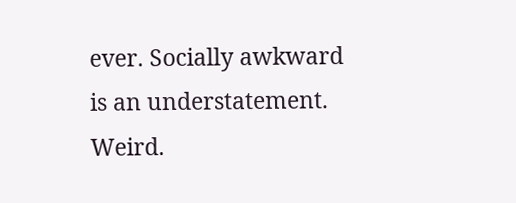ever. Socially awkward is an understatement. Weird.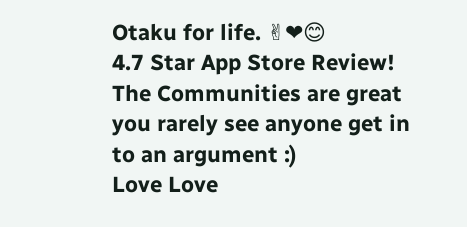Otaku for life. ✌❤😊
4.7 Star App Store Review!
The Communities are great you rarely see anyone get in to an argument :)
Love Love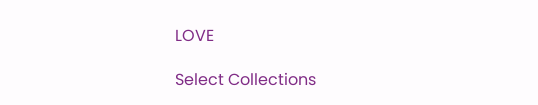LOVE

Select Collections